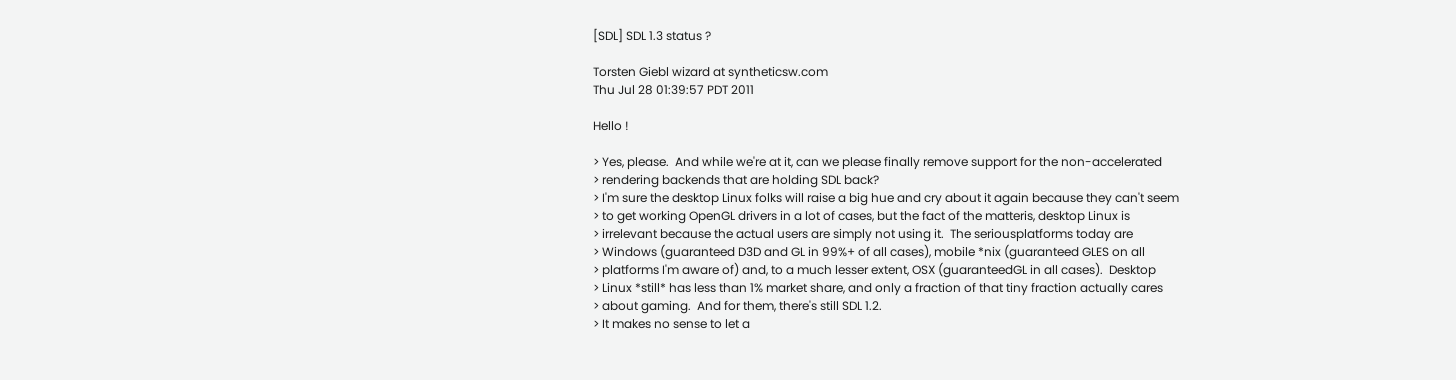[SDL] SDL 1.3 status ?

Torsten Giebl wizard at syntheticsw.com
Thu Jul 28 01:39:57 PDT 2011

Hello !

> Yes, please.  And while we're at it, can we please finally remove support for the non-accelerated
> rendering backends that are holding SDL back?
> I'm sure the desktop Linux folks will raise a big hue and cry about it again because they can't seem
> to get working OpenGL drivers in a lot of cases, but the fact of the matteris, desktop Linux is
> irrelevant because the actual users are simply not using it.  The seriousplatforms today are
> Windows (guaranteed D3D and GL in 99%+ of all cases), mobile *nix (guaranteed GLES on all
> platforms I'm aware of) and, to a much lesser extent, OSX (guaranteedGL in all cases).  Desktop
> Linux *still* has less than 1% market share, and only a fraction of that tiny fraction actually cares
> about gaming.  And for them, there's still SDL 1.2.
> It makes no sense to let a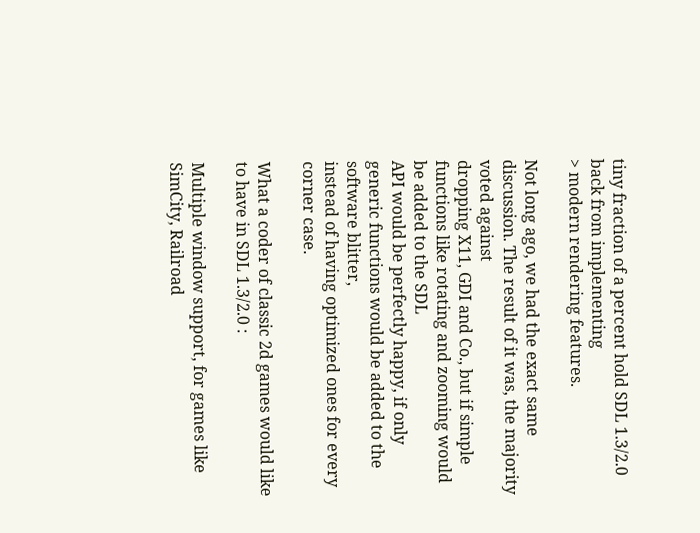tiny fraction of a percent hold SDL 1.3/2.0 back from implementing
> modern rendering features.

Not long ago, we had the exact same discussion. The result of it was, the majority voted against
dropping X11, GDI and Co., but if simple functions like rotating and zooming would be added to the SDL
API would be perfectly happy, if only generic functions would be added to the software blitter,
instead of having optimized ones for every corner case.

What a coder of classic 2d games would like to have in SDL 1.3/2.0 :

Multiple window support, for games like SimCity, Railroad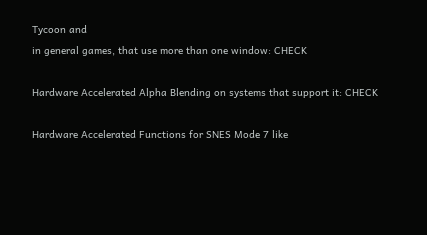Tycoon and
in general games, that use more than one window: CHECK

Hardware Accelerated Alpha Blending on systems that support it: CHECK

Hardware Accelerated Functions for SNES Mode 7 like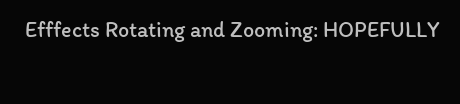Efffects Rotating and Zooming: HOPEFULLY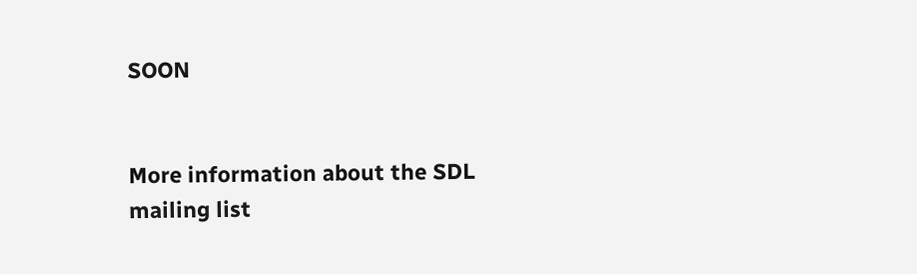SOON


More information about the SDL mailing list